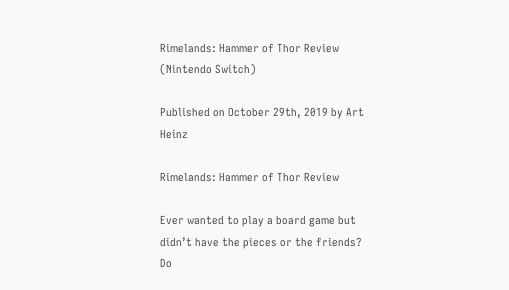Rimelands: Hammer of Thor Review (Nintendo Switch)

Published on October 29th, 2019 by Art Heinz

Rimelands: Hammer of Thor Review

Ever wanted to play a board game but didn’t have the pieces or the friends? Do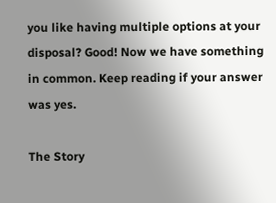you like having multiple options at your disposal? Good! Now we have something in common. Keep reading if your answer was yes.

The Story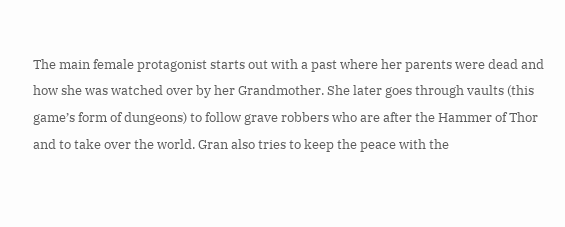The main female protagonist starts out with a past where her parents were dead and how she was watched over by her Grandmother. She later goes through vaults (this game’s form of dungeons) to follow grave robbers who are after the Hammer of Thor and to take over the world. Gran also tries to keep the peace with the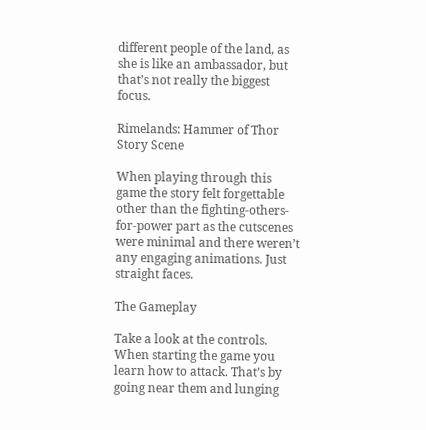different people of the land, as she is like an ambassador, but that’s not really the biggest focus.

Rimelands: Hammer of Thor Story Scene

When playing through this game the story felt forgettable other than the fighting-others-for-power part as the cutscenes were minimal and there weren’t any engaging animations. Just straight faces.

The Gameplay

Take a look at the controls. When starting the game you learn how to attack. That’s by going near them and lunging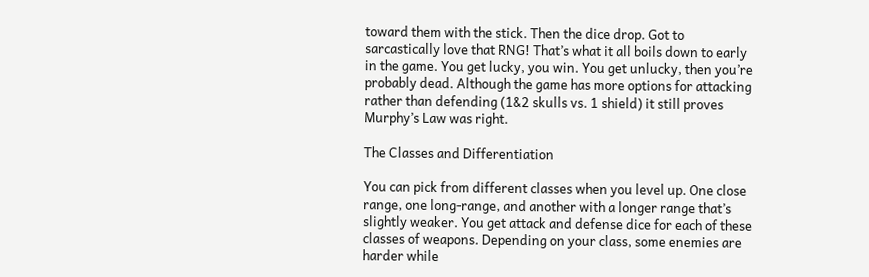toward them with the stick. Then the dice drop. Got to sarcastically love that RNG! That’s what it all boils down to early in the game. You get lucky, you win. You get unlucky, then you’re probably dead. Although the game has more options for attacking rather than defending (1&2 skulls vs. 1 shield) it still proves Murphy’s Law was right.

The Classes and Differentiation

You can pick from different classes when you level up. One close range, one long-range, and another with a longer range that’s slightly weaker. You get attack and defense dice for each of these classes of weapons. Depending on your class, some enemies are harder while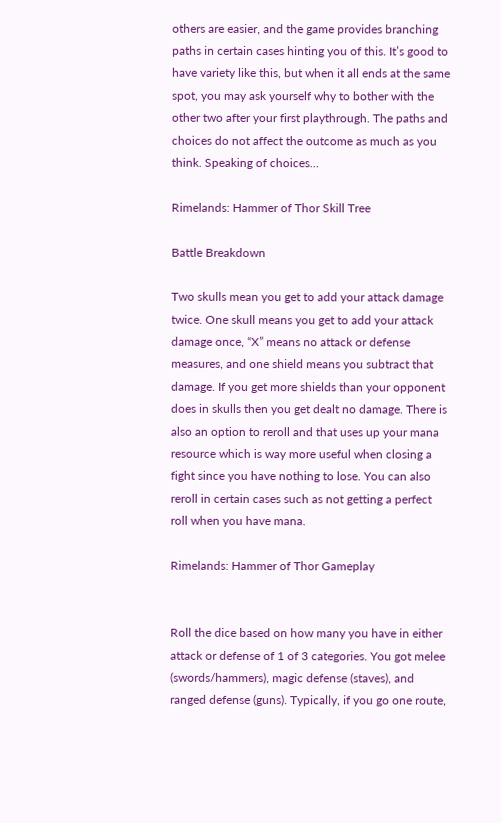others are easier, and the game provides branching paths in certain cases hinting you of this. It’s good to have variety like this, but when it all ends at the same spot, you may ask yourself why to bother with the other two after your first playthrough. The paths and choices do not affect the outcome as much as you think. Speaking of choices…

Rimelands: Hammer of Thor Skill Tree

Battle Breakdown

Two skulls mean you get to add your attack damage twice. One skull means you get to add your attack damage once, “X” means no attack or defense measures, and one shield means you subtract that damage. If you get more shields than your opponent does in skulls then you get dealt no damage. There is also an option to reroll and that uses up your mana resource which is way more useful when closing a fight since you have nothing to lose. You can also reroll in certain cases such as not getting a perfect roll when you have mana.

Rimelands: Hammer of Thor Gameplay


Roll the dice based on how many you have in either attack or defense of 1 of 3 categories. You got melee (swords/hammers), magic defense (staves), and ranged defense (guns). Typically, if you go one route,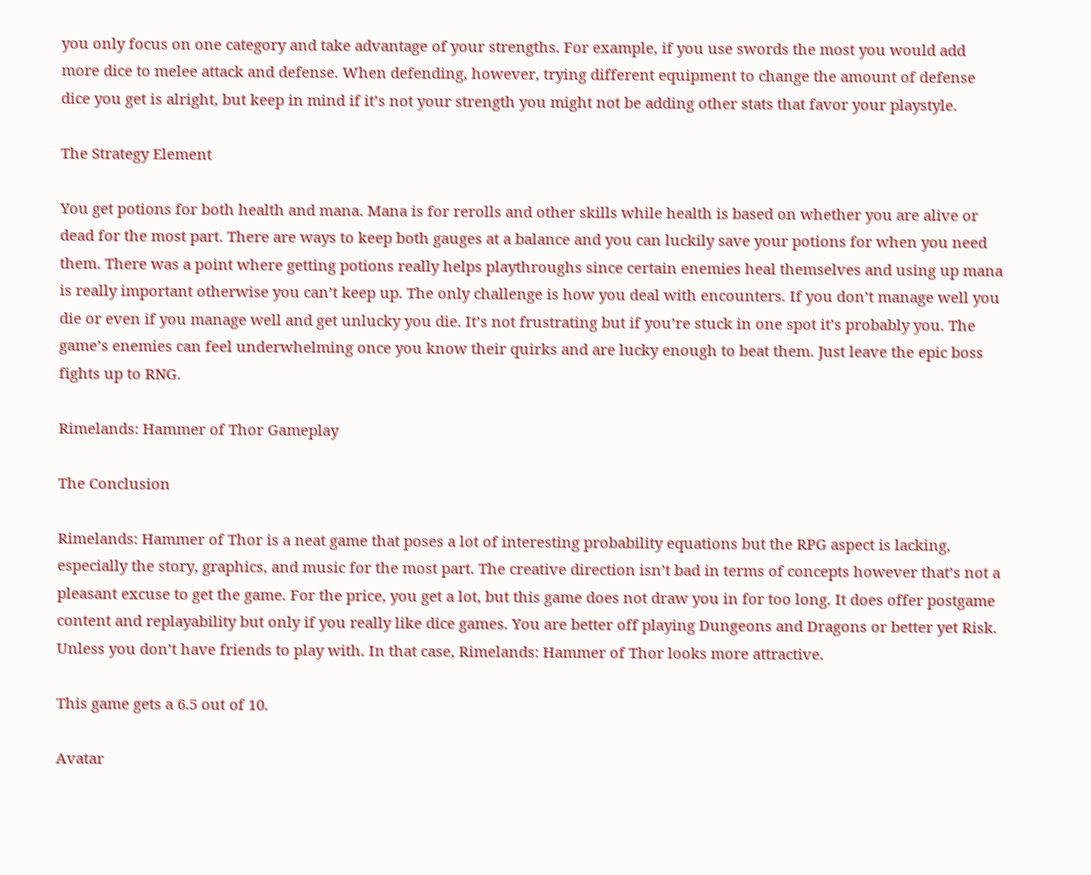you only focus on one category and take advantage of your strengths. For example, if you use swords the most you would add more dice to melee attack and defense. When defending, however, trying different equipment to change the amount of defense dice you get is alright, but keep in mind if it’s not your strength you might not be adding other stats that favor your playstyle.

The Strategy Element

You get potions for both health and mana. Mana is for rerolls and other skills while health is based on whether you are alive or dead for the most part. There are ways to keep both gauges at a balance and you can luckily save your potions for when you need them. There was a point where getting potions really helps playthroughs since certain enemies heal themselves and using up mana is really important otherwise you can’t keep up. The only challenge is how you deal with encounters. If you don’t manage well you die or even if you manage well and get unlucky you die. It’s not frustrating but if you’re stuck in one spot it’s probably you. The game’s enemies can feel underwhelming once you know their quirks and are lucky enough to beat them. Just leave the epic boss fights up to RNG.

Rimelands: Hammer of Thor Gameplay

The Conclusion

Rimelands: Hammer of Thor is a neat game that poses a lot of interesting probability equations but the RPG aspect is lacking, especially the story, graphics, and music for the most part. The creative direction isn’t bad in terms of concepts however that’s not a pleasant excuse to get the game. For the price, you get a lot, but this game does not draw you in for too long. It does offer postgame content and replayability but only if you really like dice games. You are better off playing Dungeons and Dragons or better yet Risk. Unless you don’t have friends to play with. In that case, Rimelands: Hammer of Thor looks more attractive.

This game gets a 6.5 out of 10.

Avatar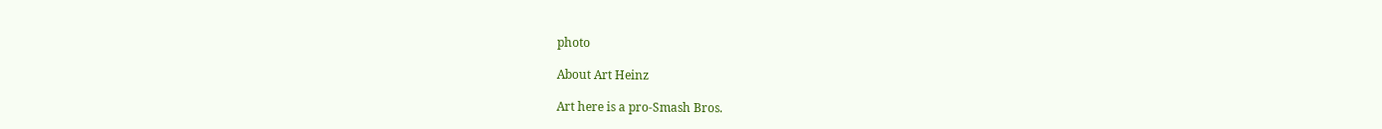photo

About Art Heinz

Art here is a pro-Smash Bros.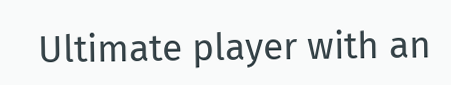Ultimate player with an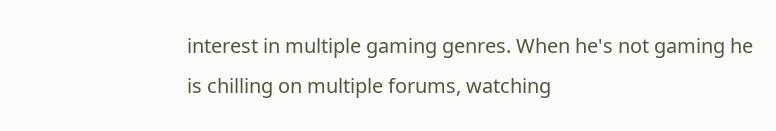interest in multiple gaming genres. When he's not gaming he is chilling on multiple forums, watching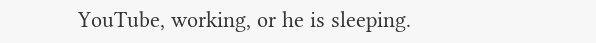YouTube, working, or he is sleeping.